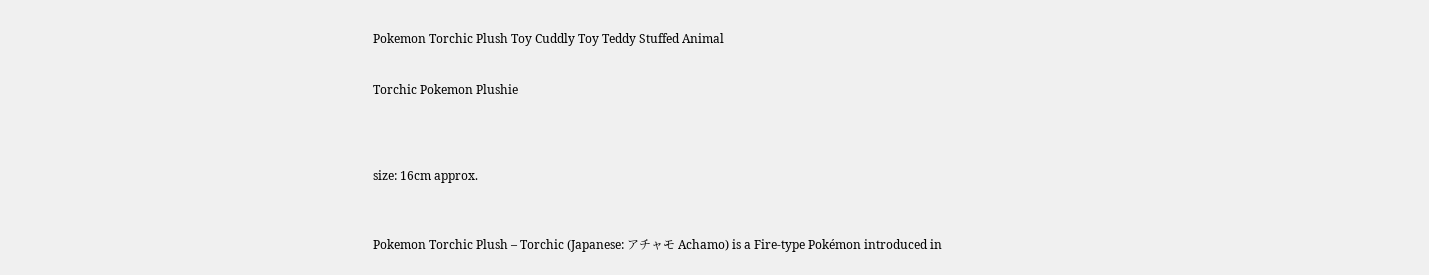Pokemon Torchic Plush Toy Cuddly Toy Teddy Stuffed Animal


Torchic Pokemon Plushie




size: 16cm approx.



Pokemon Torchic Plush – Torchic (Japanese: アチャモ Achamo) is a Fire-type Pokémon introduced in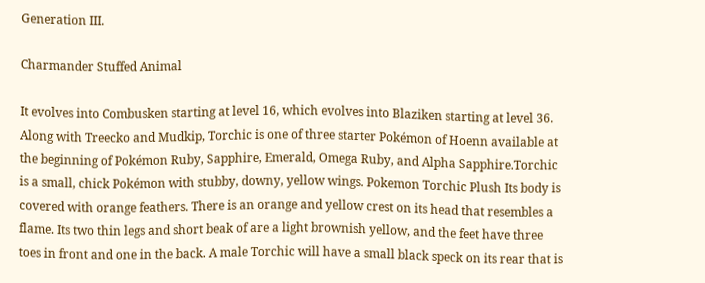Generation III.

Charmander Stuffed Animal

It evolves into Combusken starting at level 16, which evolves into Blaziken starting at level 36.
Along with Treecko and Mudkip, Torchic is one of three starter Pokémon of Hoenn available at the beginning of Pokémon Ruby, Sapphire, Emerald, Omega Ruby, and Alpha Sapphire.Torchic is a small, chick Pokémon with stubby, downy, yellow wings. Pokemon Torchic Plush Its body is covered with orange feathers. There is an orange and yellow crest on its head that resembles a flame. Its two thin legs and short beak of are a light brownish yellow, and the feet have three toes in front and one in the back. A male Torchic will have a small black speck on its rear that is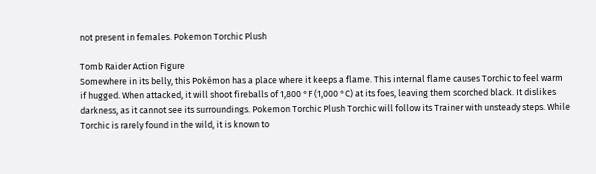not present in females. Pokemon Torchic Plush

Tomb Raider Action Figure
Somewhere in its belly, this Pokémon has a place where it keeps a flame. This internal flame causes Torchic to feel warm if hugged. When attacked, it will shoot fireballs of 1,800 °F (1,000 °C) at its foes, leaving them scorched black. It dislikes darkness, as it cannot see its surroundings. Pokemon Torchic Plush Torchic will follow its Trainer with unsteady steps. While Torchic is rarely found in the wild, it is known to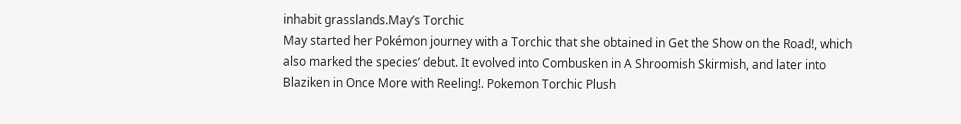inhabit grasslands.May’s Torchic
May started her Pokémon journey with a Torchic that she obtained in Get the Show on the Road!, which also marked the species’ debut. It evolved into Combusken in A Shroomish Skirmish, and later into Blaziken in Once More with Reeling!. Pokemon Torchic Plush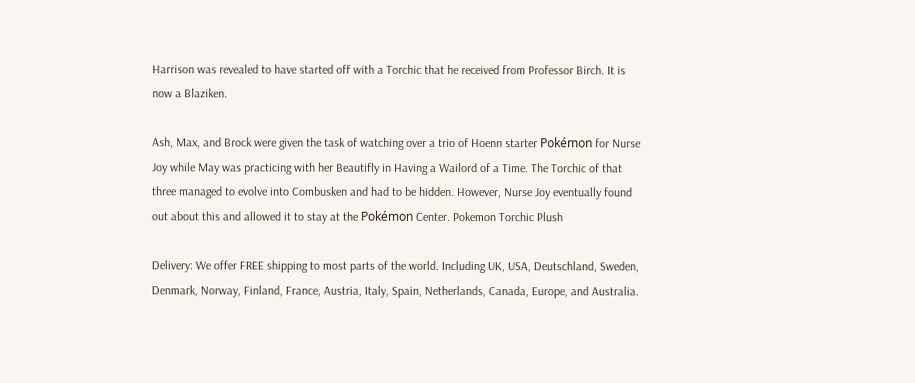Harrison was revealed to have started off with a Torchic that he received from Professor Birch. It is now a Blaziken.

Ash, Max, and Brock were given the task of watching over a trio of Hoenn starter Pokémon for Nurse Joy while May was practicing with her Beautifly in Having a Wailord of a Time. The Torchic of that three managed to evolve into Combusken and had to be hidden. However, Nurse Joy eventually found out about this and allowed it to stay at the Pokémon Center. Pokemon Torchic Plush

Delivery: We offer FREE shipping to most parts of the world. Including UK, USA, Deutschland, Sweden, Denmark, Norway, Finland, France, Austria, Italy, Spain, Netherlands, Canada, Europe, and Australia.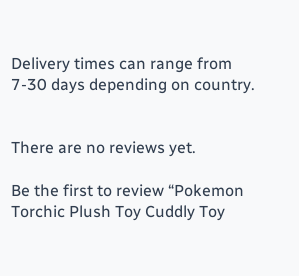Delivery times can range from 7-30 days depending on country.


There are no reviews yet.

Be the first to review “Pokemon Torchic Plush Toy Cuddly Toy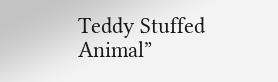Teddy Stuffed Animal”